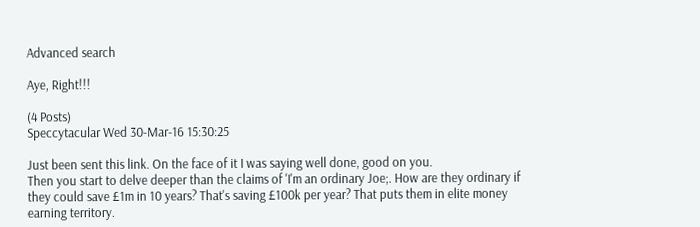Advanced search

Aye, Right!!!

(4 Posts)
Speccytacular Wed 30-Mar-16 15:30:25

Just been sent this link. On the face of it I was saying well done, good on you.
Then you start to delve deeper than the claims of 'I'm an ordinary Joe;. How are they ordinary if they could save £1m in 10 years? That's saving £100k per year? That puts them in elite money earning territory.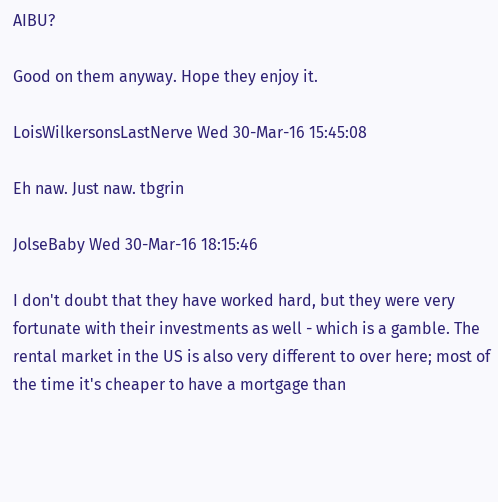AIBU?

Good on them anyway. Hope they enjoy it.

LoisWilkersonsLastNerve Wed 30-Mar-16 15:45:08

Eh naw. Just naw. tbgrin

JolseBaby Wed 30-Mar-16 18:15:46

I don't doubt that they have worked hard, but they were very fortunate with their investments as well - which is a gamble. The rental market in the US is also very different to over here; most of the time it's cheaper to have a mortgage than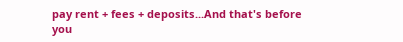pay rent + fees + deposits...And that's before you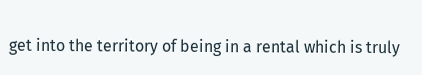get into the territory of being in a rental which is truly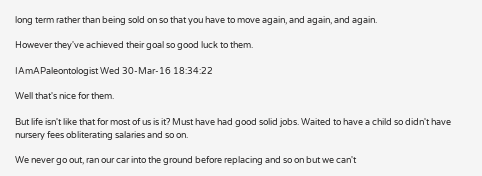long term rather than being sold on so that you have to move again, and again, and again.

However they've achieved their goal so good luck to them.

IAmAPaleontologist Wed 30-Mar-16 18:34:22

Well that's nice for them.

But life isn't like that for most of us is it? Must have had good solid jobs. Waited to have a child so didn't have nursery fees obliterating salaries and so on.

We never go out, ran our car into the ground before replacing and so on but we can't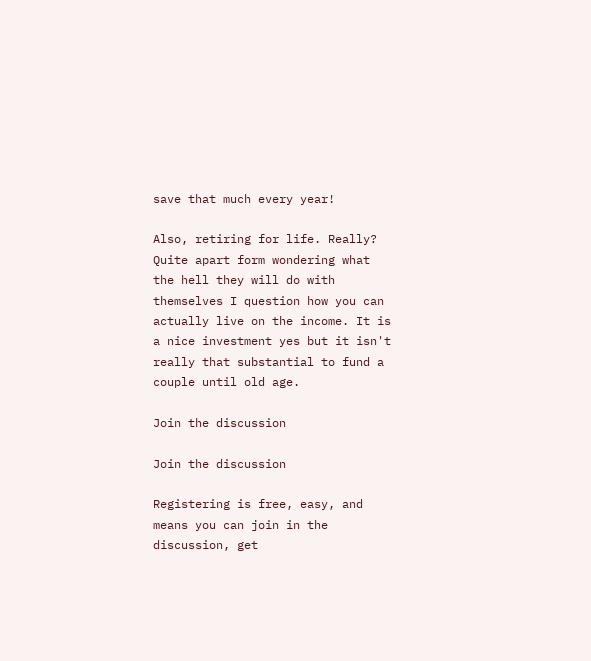save that much every year!

Also, retiring for life. Really? Quite apart form wondering what the hell they will do with themselves I question how you can actually live on the income. It is a nice investment yes but it isn't really that substantial to fund a couple until old age.

Join the discussion

Join the discussion

Registering is free, easy, and means you can join in the discussion, get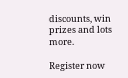discounts, win prizes and lots more.

Register now